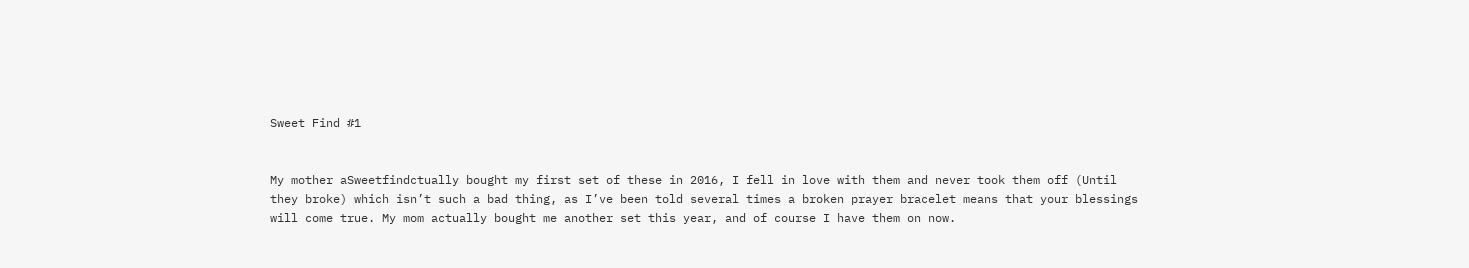Sweet Find #1


My mother aSweetfindctually bought my first set of these in 2016, I fell in love with them and never took them off (Until they broke) which isn’t such a bad thing, as I’ve been told several times a broken prayer bracelet means that your blessings will come true. My mom actually bought me another set this year, and of course I have them on now.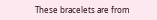These bracelets are from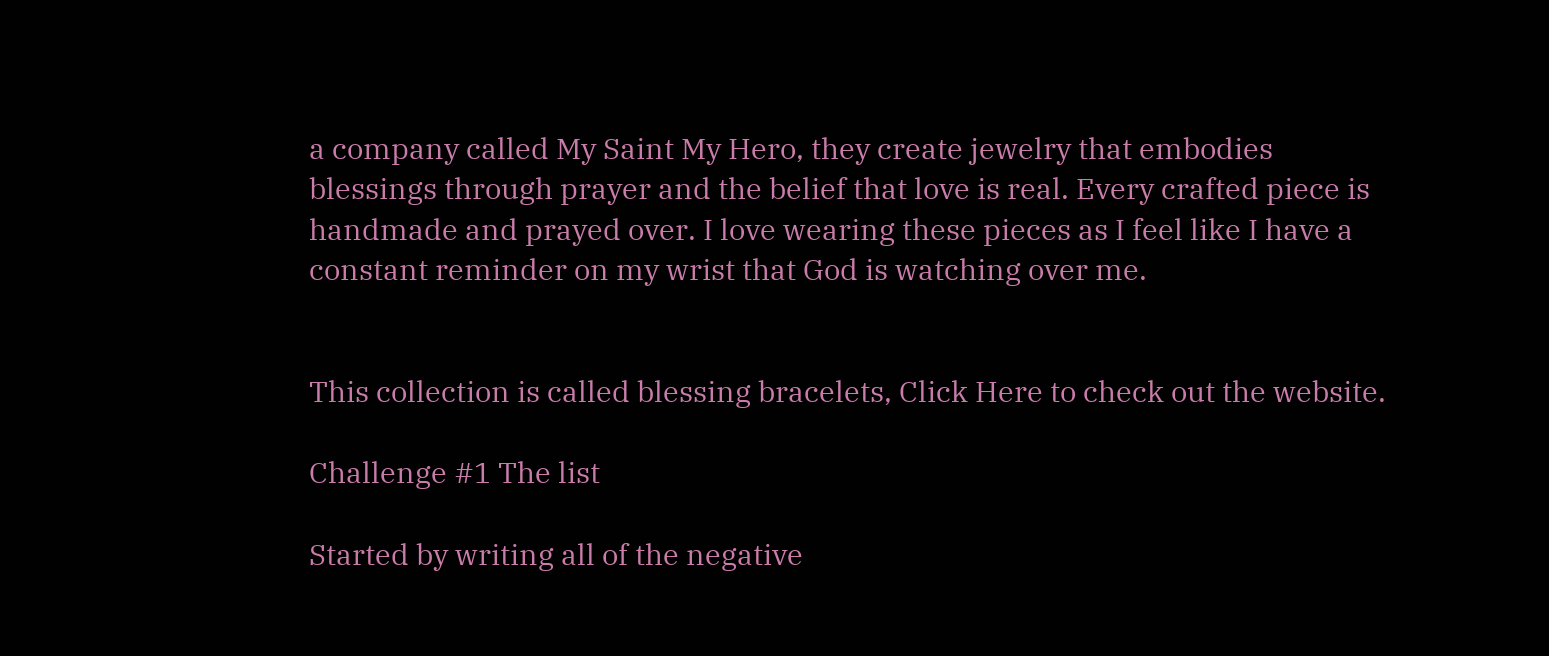a company called My Saint My Hero, they create jewelry that embodies blessings through prayer and the belief that love is real. Every crafted piece is handmade and prayed over. I love wearing these pieces as I feel like I have a constant reminder on my wrist that God is watching over me.


This collection is called blessing bracelets, Click Here to check out the website.

Challenge #1 The list

Started by writing all of the negative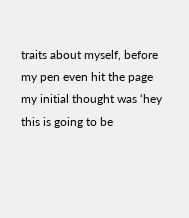traits about myself, before my pen even hit the page my initial thought was ‘hey this is going to be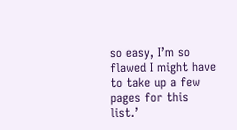so easy, I’m so flawed I might have to take up a few pages for this list.’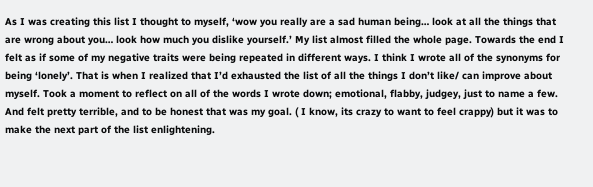As I was creating this list I thought to myself, ‘wow you really are a sad human being… look at all the things that are wrong about you… look how much you dislike yourself.’ My list almost filled the whole page. Towards the end I felt as if some of my negative traits were being repeated in different ways. I think I wrote all of the synonyms for being ‘lonely’. That is when I realized that I’d exhausted the list of all the things I don’t like/ can improve about myself. Took a moment to reflect on all of the words I wrote down; emotional, flabby, judgey, just to name a few. And felt pretty terrible, and to be honest that was my goal. ( I know, its crazy to want to feel crappy) but it was to make the next part of the list enlightening.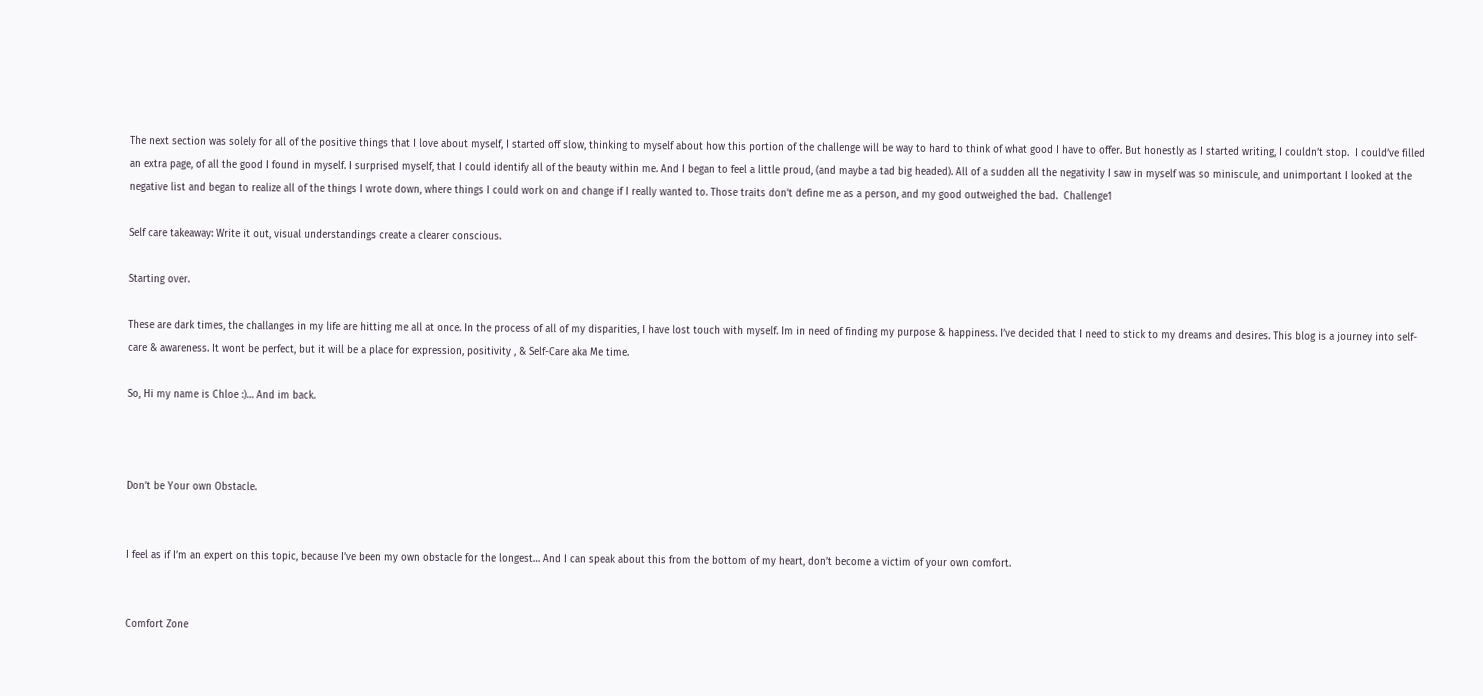The next section was solely for all of the positive things that I love about myself, I started off slow, thinking to myself about how this portion of the challenge will be way to hard to think of what good I have to offer. But honestly as I started writing, I couldn’t stop.  I could’ve filled an extra page, of all the good I found in myself. I surprised myself, that I could identify all of the beauty within me. And I began to feel a little proud, (and maybe a tad big headed). All of a sudden all the negativity I saw in myself was so miniscule, and unimportant I looked at the negative list and began to realize all of the things I wrote down, where things I could work on and change if I really wanted to. Those traits don’t define me as a person, and my good outweighed the bad.  Challenge1

Self care takeaway: Write it out, visual understandings create a clearer conscious.

Starting over.

These are dark times, the challanges in my life are hitting me all at once. In the process of all of my disparities, I have lost touch with myself. Im in need of finding my purpose & happiness. I’ve decided that I need to stick to my dreams and desires. This blog is a journey into self-care & awareness. It wont be perfect, but it will be a place for expression, positivity , & Self-Care aka Me time.

So, Hi my name is Chloe :)… And im back.



Don’t be Your own Obstacle.


I feel as if I’m an expert on this topic, because I’ve been my own obstacle for the longest… And I can speak about this from the bottom of my heart, don’t become a victim of your own comfort.


Comfort Zone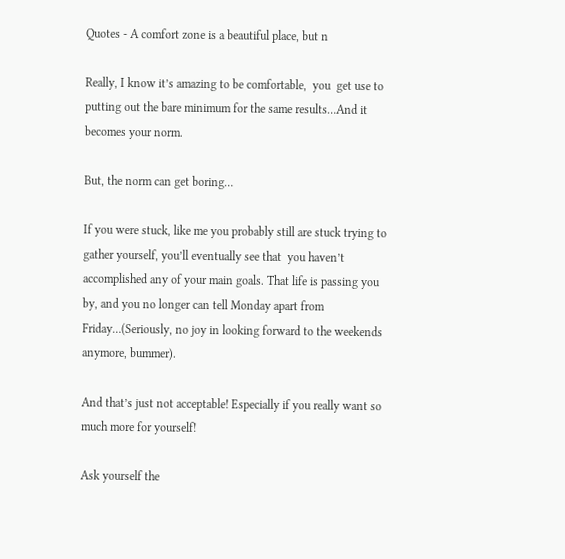Quotes - A comfort zone is a beautiful place, but n

Really, I know it’s amazing to be comfortable,  you  get use to putting out the bare minimum for the same results…And it becomes your norm.

But, the norm can get boring…

If you were stuck, like me you probably still are stuck trying to gather yourself, you’ll eventually see that  you haven’t accomplished any of your main goals. That life is passing you by, and you no longer can tell Monday apart from Friday…(Seriously, no joy in looking forward to the weekends anymore, bummer).

And that’s just not acceptable! Especially if you really want so much more for yourself!

Ask yourself the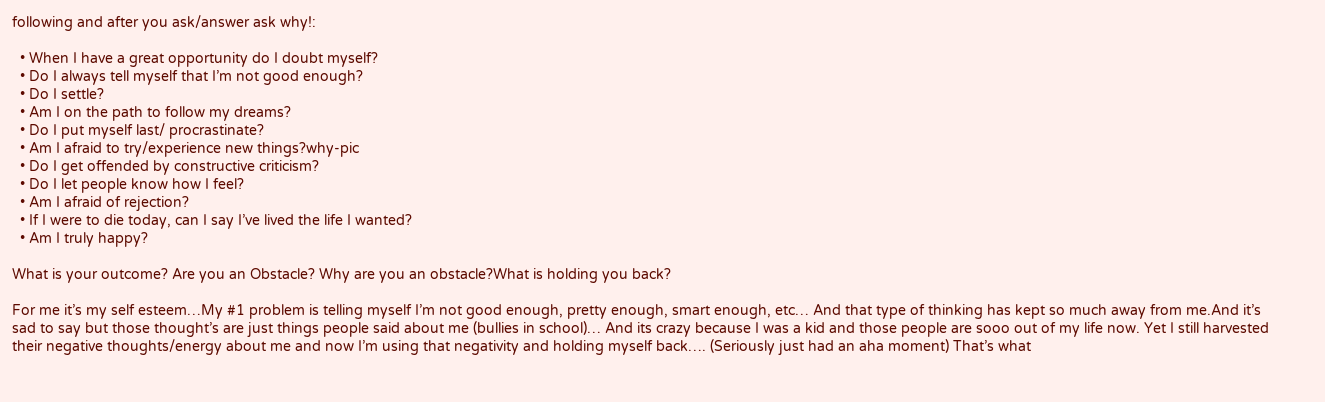following and after you ask/answer ask why!:

  • When I have a great opportunity do I doubt myself?
  • Do I always tell myself that I’m not good enough?
  • Do I settle?
  • Am I on the path to follow my dreams?
  • Do I put myself last/ procrastinate?
  • Am I afraid to try/experience new things?why-pic
  • Do I get offended by constructive criticism?
  • Do I let people know how I feel?
  • Am I afraid of rejection?
  • If I were to die today, can I say I’ve lived the life I wanted?
  • Am I truly happy?

What is your outcome? Are you an Obstacle? Why are you an obstacle?What is holding you back?

For me it’s my self esteem…My #1 problem is telling myself I’m not good enough, pretty enough, smart enough, etc… And that type of thinking has kept so much away from me.And it’s sad to say but those thought’s are just things people said about me (bullies in school)… And its crazy because I was a kid and those people are sooo out of my life now. Yet I still harvested their negative thoughts/energy about me and now I’m using that negativity and holding myself back…. (Seriously just had an aha moment) That’s what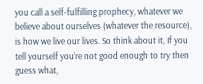you call a self-fulfilling prophecy, whatever we believe about ourselves (whatever the resource), is how we live our lives. So think about it, If you tell yourself you’re not good enough to try then guess what,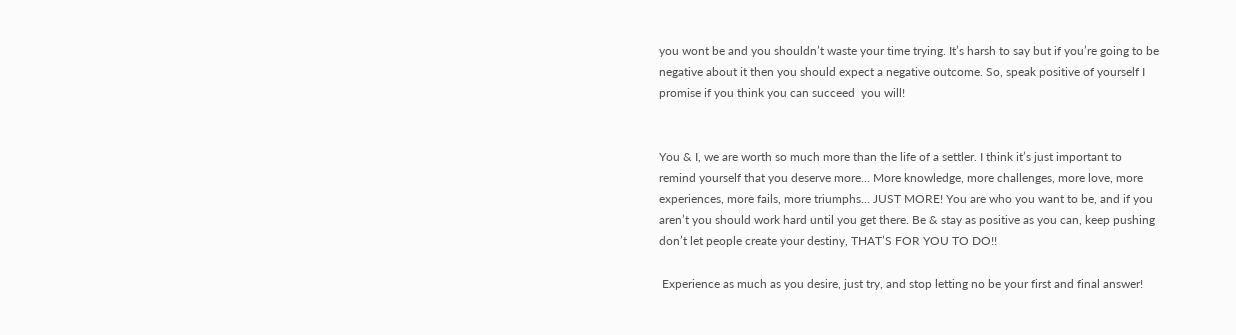you wont be and you shouldn’t waste your time trying. It’s harsh to say but if you’re going to be negative about it then you should expect a negative outcome. So, speak positive of yourself I promise if you think you can succeed  you will!


You & I, we are worth so much more than the life of a settler. I think it’s just important to remind yourself that you deserve more… More knowledge, more challenges, more love, more experiences, more fails, more triumphs… JUST MORE! You are who you want to be, and if you aren’t you should work hard until you get there. Be & stay as positive as you can, keep pushing don’t let people create your destiny, THAT’S FOR YOU TO DO!!

 Experience as much as you desire, just try, and stop letting no be your first and final answer!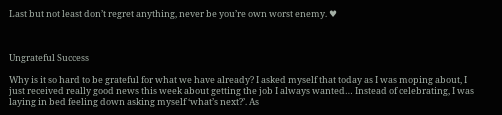Last but not least don’t regret anything, never be you’re own worst enemy. ♥



Ungrateful Success

Why is it so hard to be grateful for what we have already? I asked myself that today as I was moping about, I just received really good news this week about getting the job I always wanted… Instead of celebrating, I was laying in bed feeling down asking myself ‘what’s next?’. As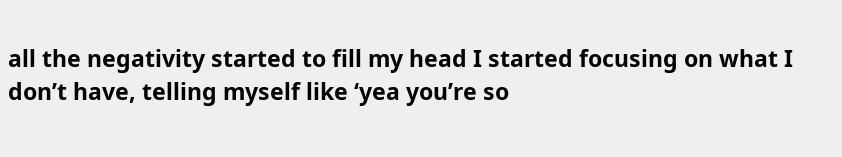all the negativity started to fill my head I started focusing on what I don’t have, telling myself like ‘yea you’re so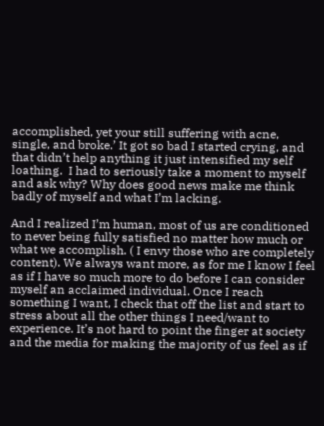accomplished, yet your still suffering with acne, single, and broke.’ It got so bad I started crying, and that didn’t help anything it just intensified my self loathing.  I had to seriously take a moment to myself and ask why? Why does good news make me think badly of myself and what I’m lacking.

And I realized I’m human, most of us are conditioned to never being fully satisfied no matter how much or what we accomplish. ( I envy those who are completely content). We always want more, as for me I know I feel as if I have so much more to do before I can consider myself an acclaimed individual. Once I reach something I want, I check that off the list and start to stress about all the other things I need/want to experience. It’s not hard to point the finger at society and the media for making the majority of us feel as if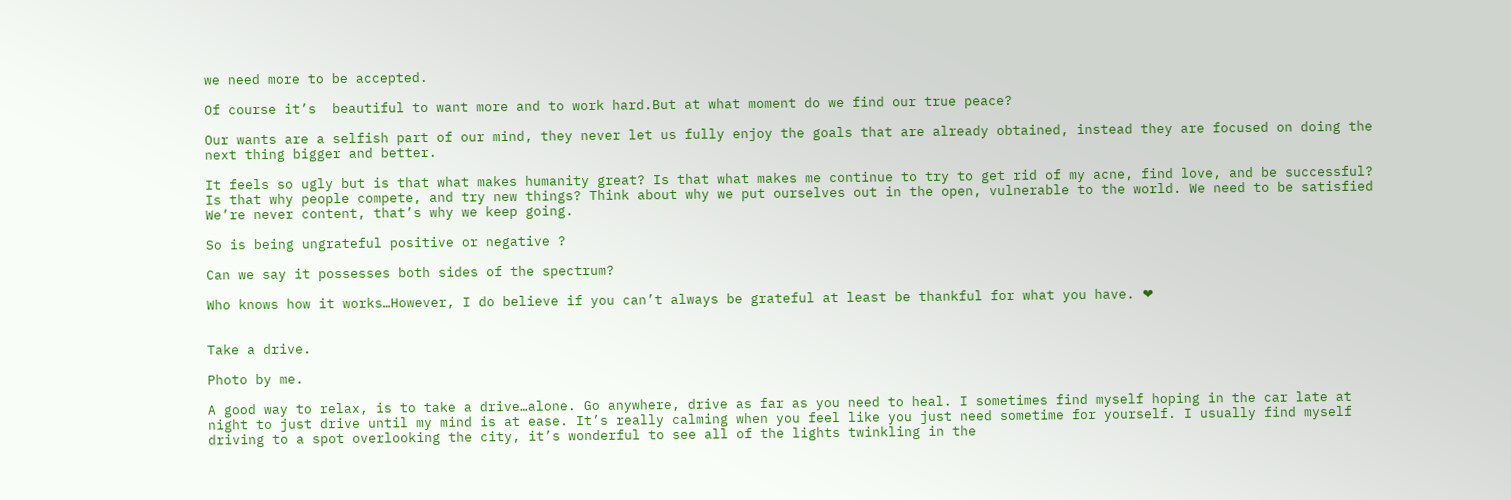we need more to be accepted.

Of course it’s  beautiful to want more and to work hard.But at what moment do we find our true peace?

Our wants are a selfish part of our mind, they never let us fully enjoy the goals that are already obtained, instead they are focused on doing the next thing bigger and better.

It feels so ugly but is that what makes humanity great? Is that what makes me continue to try to get rid of my acne, find love, and be successful?  Is that why people compete, and try new things? Think about why we put ourselves out in the open, vulnerable to the world. We need to be satisfied We’re never content, that’s why we keep going.

So is being ungrateful positive or negative ?

Can we say it possesses both sides of the spectrum?

Who knows how it works…However, I do believe if you can’t always be grateful at least be thankful for what you have. ❤


Take a drive.

Photo by me.

A good way to relax, is to take a drive…alone. Go anywhere, drive as far as you need to heal. I sometimes find myself hoping in the car late at night to just drive until my mind is at ease. It’s really calming when you feel like you just need sometime for yourself. I usually find myself driving to a spot overlooking the city, it’s wonderful to see all of the lights twinkling in the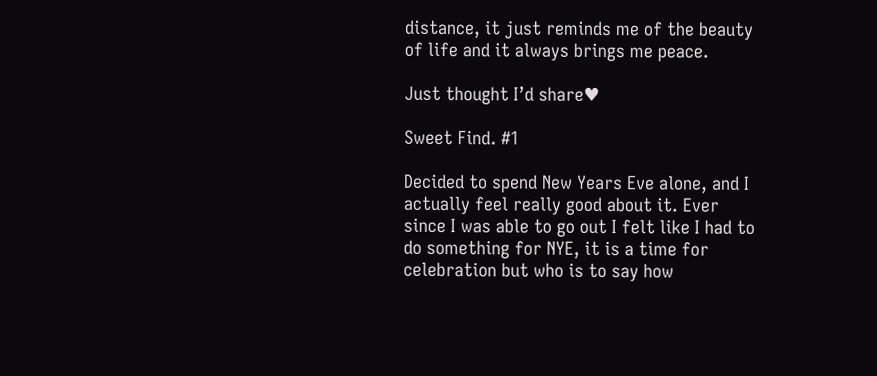distance, it just reminds me of the beauty of life and it always brings me peace.

Just thought I’d share♥

Sweet Find. #1

Decided to spend New Years Eve alone, and I actually feel really good about it. Ever since I was able to go out I felt like I had to do something for NYE, it is a time for celebration but who is to say how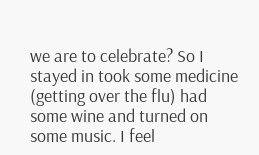we are to celebrate? So I stayed in took some medicine (getting over the flu) had some wine and turned on some music. I feel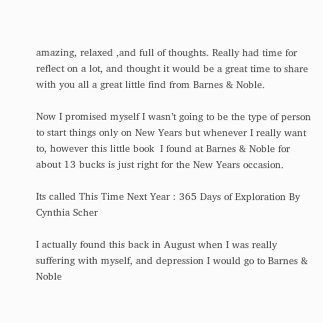amazing, relaxed ,and full of thoughts. Really had time for reflect on a lot, and thought it would be a great time to share with you all a great little find from Barnes & Noble.

Now I promised myself I wasn’t going to be the type of person to start things only on New Years but whenever I really want to, however this little book  I found at Barnes & Noble for about 13 bucks is just right for the New Years occasion.

Its called This Time Next Year : 365 Days of Exploration By Cynthia Scher

I actually found this back in August when I was really suffering with myself, and depression I would go to Barnes & Noble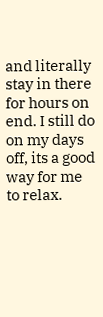and literally stay in there for hours on end. I still do on my days off, its a good way for me to relax.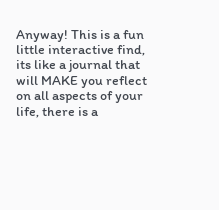Anyway! This is a fun little interactive find, its like a journal that will MAKE you reflect on all aspects of your life, there is a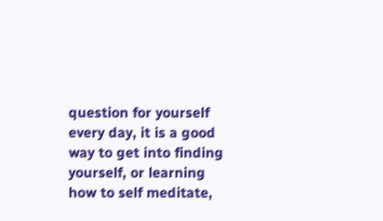question for yourself every day, it is a good way to get into finding yourself, or learning how to self meditate,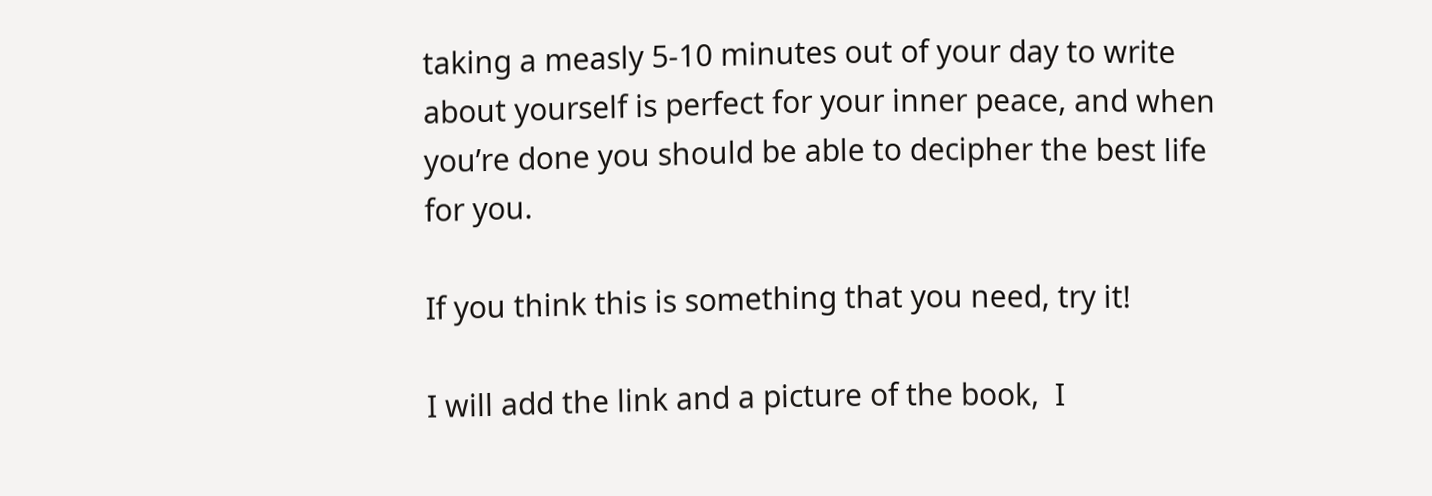taking a measly 5-10 minutes out of your day to write about yourself is perfect for your inner peace, and when you’re done you should be able to decipher the best life for you.

If you think this is something that you need, try it!

I will add the link and a picture of the book,  I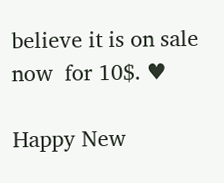believe it is on sale now  for 10$. ♥

Happy New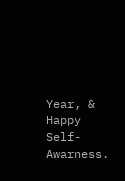Year, & Happy Self-Awarness.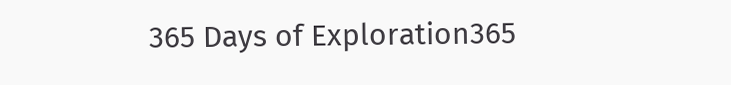365 Days of Exploration365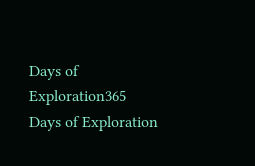Days of Exploration365 Days of Exploration